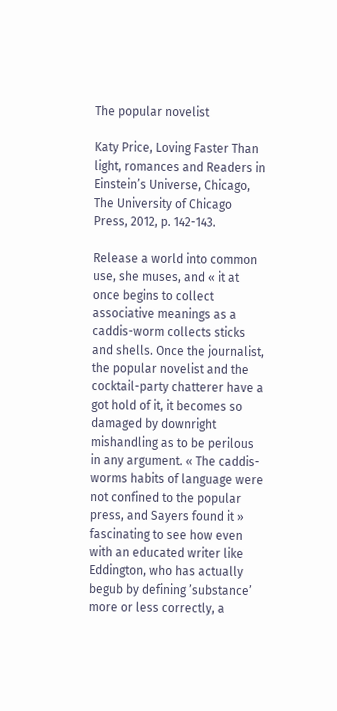The popular novelist

Katy Price, Loving Faster Than light, romances and Readers in Einstein’s Universe, Chicago, The University of Chicago Press, 2012, p. 142-143.

Release a world into common use, she muses, and « it at once begins to collect associative meanings as a caddis-worm collects sticks and shells. Once the journalist, the popular novelist and the cocktail-party chatterer have a got hold of it, it becomes so damaged by downright mishandling as to be perilous in any argument. « The caddis-worms habits of language were not confined to the popular press, and Sayers found it » fascinating to see how even with an educated writer like Eddington, who has actually begub by defining ’substance’ more or less correctly, a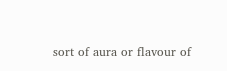sort of aura or flavour of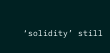‘solidity’ still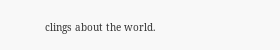clings about the world.